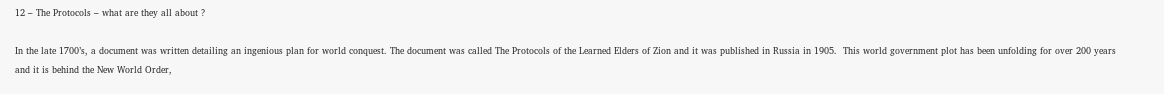12 – The Protocols – what are they all about ?

In the late 1700’s, a document was written detailing an ingenious plan for world conquest. The document was called The Protocols of the Learned Elders of Zion and it was published in Russia in 1905.  This world government plot has been unfolding for over 200 years and it is behind the New World Order,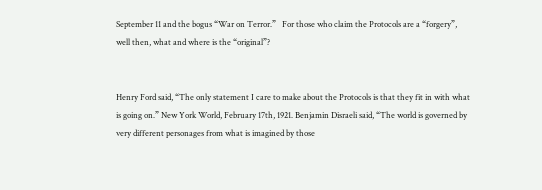September 11 and the bogus “War on Terror.”   For those who claim the Protocols are a “forgery”, well then, what and where is the “original”?


Henry Ford said, “The only statement I care to make about the Protocols is that they fit in with what is going on.” New York World, February 17th, 1921. Benjamin Disraeli said, “The world is governed by very different personages from what is imagined by those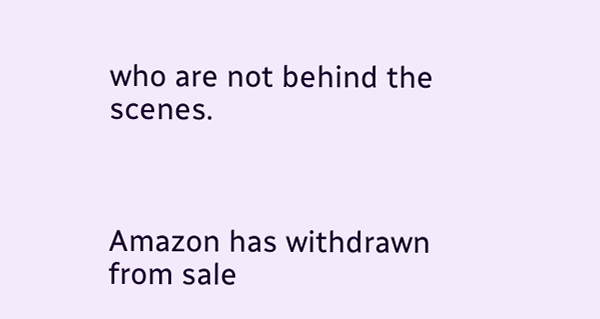who are not behind the scenes.



Amazon has withdrawn from sale